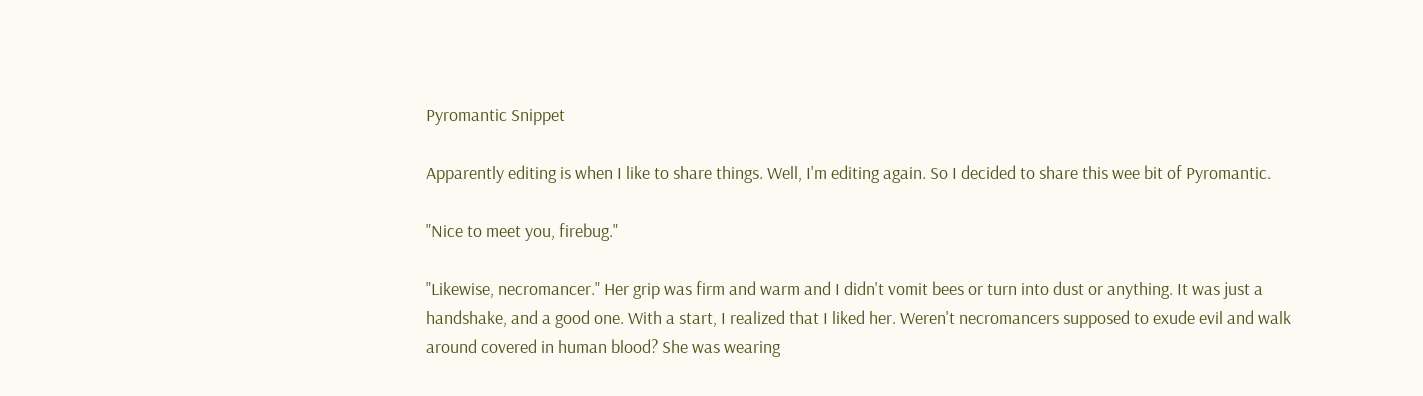Pyromantic Snippet

Apparently editing is when I like to share things. Well, I'm editing again. So I decided to share this wee bit of Pyromantic.

"Nice to meet you, firebug."

"Likewise, necromancer." Her grip was firm and warm and I didn't vomit bees or turn into dust or anything. It was just a handshake, and a good one. With a start, I realized that I liked her. Weren't necromancers supposed to exude evil and walk around covered in human blood? She was wearing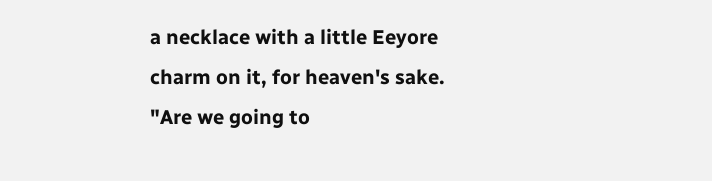a necklace with a little Eeyore charm on it, for heaven's sake. "Are we going to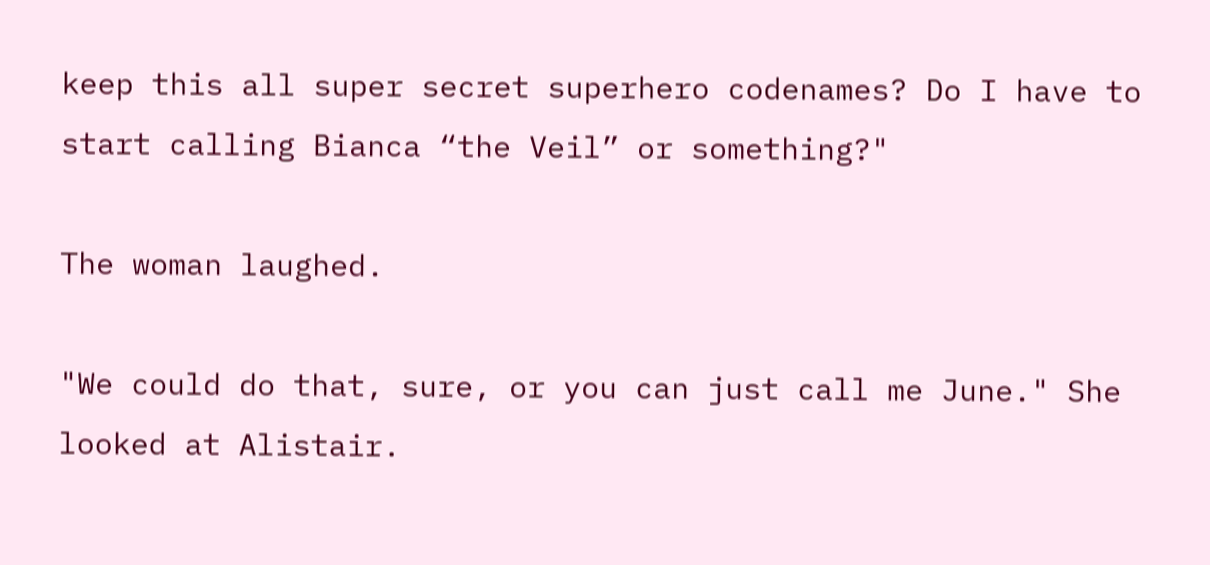keep this all super secret superhero codenames? Do I have to start calling Bianca “the Veil” or something?"

The woman laughed.

"We could do that, sure, or you can just call me June." She looked at Alistair.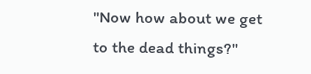"Now how about we get to the dead things?"